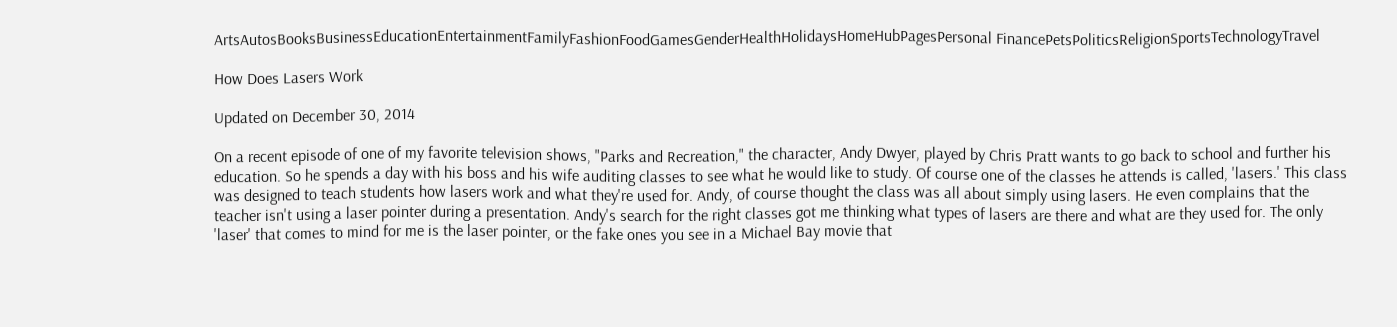ArtsAutosBooksBusinessEducationEntertainmentFamilyFashionFoodGamesGenderHealthHolidaysHomeHubPagesPersonal FinancePetsPoliticsReligionSportsTechnologyTravel

How Does Lasers Work

Updated on December 30, 2014

On a recent episode of one of my favorite television shows, "Parks and Recreation," the character, Andy Dwyer, played by Chris Pratt wants to go back to school and further his education. So he spends a day with his boss and his wife auditing classes to see what he would like to study. Of course one of the classes he attends is called, 'lasers.' This class was designed to teach students how lasers work and what they're used for. Andy, of course thought the class was all about simply using lasers. He even complains that the teacher isn't using a laser pointer during a presentation. Andy's search for the right classes got me thinking what types of lasers are there and what are they used for. The only 'laser' that comes to mind for me is the laser pointer, or the fake ones you see in a Michael Bay movie that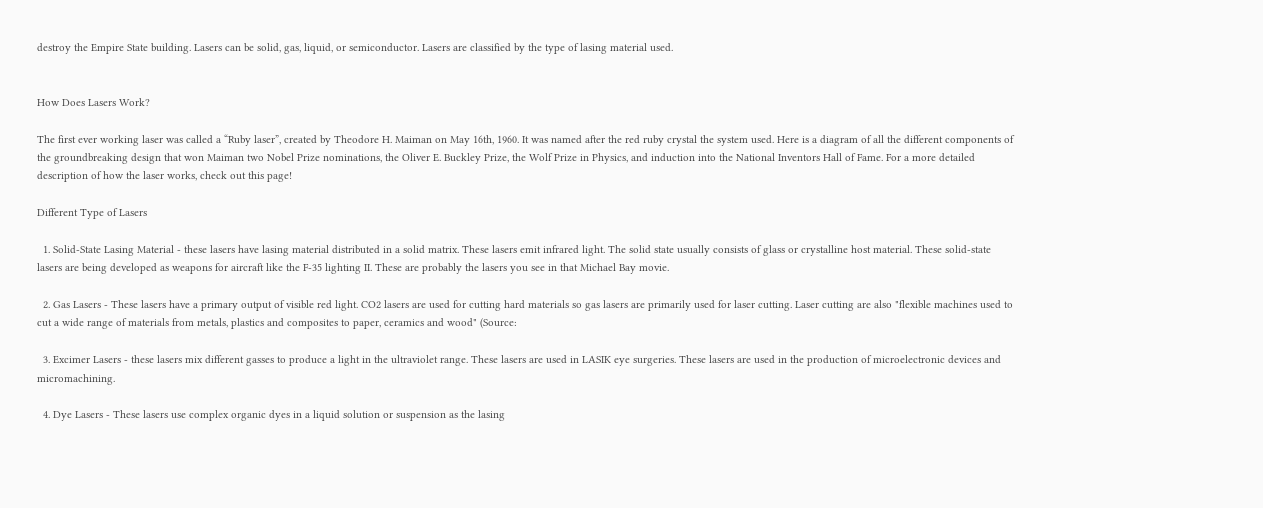destroy the Empire State building. Lasers can be solid, gas, liquid, or semiconductor. Lasers are classified by the type of lasing material used.


How Does Lasers Work?

The first ever working laser was called a “Ruby laser”, created by Theodore H. Maiman on May 16th, 1960. It was named after the red ruby crystal the system used. Here is a diagram of all the different components of the groundbreaking design that won Maiman two Nobel Prize nominations, the Oliver E. Buckley Prize, the Wolf Prize in Physics, and induction into the National Inventors Hall of Fame. For a more detailed description of how the laser works, check out this page!

Different Type of Lasers

  1. Solid-State Lasing Material - these lasers have lasing material distributed in a solid matrix. These lasers emit infrared light. The solid state usually consists of glass or crystalline host material. These solid-state lasers are being developed as weapons for aircraft like the F-35 lighting II. These are probably the lasers you see in that Michael Bay movie.

  2. Gas Lasers - These lasers have a primary output of visible red light. CO2 lasers are used for cutting hard materials so gas lasers are primarily used for laser cutting. Laser cutting are also "flexible machines used to cut a wide range of materials from metals, plastics and composites to paper, ceramics and wood" (Source:

  3. Excimer Lasers - these lasers mix different gasses to produce a light in the ultraviolet range. These lasers are used in LASIK eye surgeries. These lasers are used in the production of microelectronic devices and micromachining.

  4. Dye Lasers - These lasers use complex organic dyes in a liquid solution or suspension as the lasing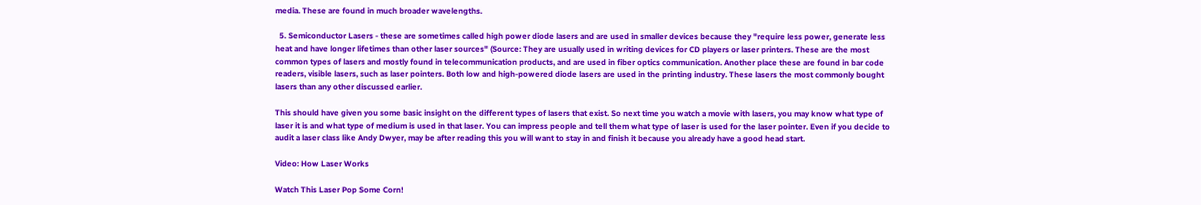media. These are found in much broader wavelengths.

  5. Semiconductor Lasers - these are sometimes called high power diode lasers and are used in smaller devices because they "require less power, generate less heat and have longer lifetimes than other laser sources" (Source: They are usually used in writing devices for CD players or laser printers. These are the most common types of lasers and mostly found in telecommunication products, and are used in fiber optics communication. Another place these are found in bar code readers, visible lasers, such as laser pointers. Both low and high-powered diode lasers are used in the printing industry. These lasers the most commonly bought lasers than any other discussed earlier.

This should have given you some basic insight on the different types of lasers that exist. So next time you watch a movie with lasers, you may know what type of laser it is and what type of medium is used in that laser. You can impress people and tell them what type of laser is used for the laser pointer. Even if you decide to audit a laser class like Andy Dwyer, may be after reading this you will want to stay in and finish it because you already have a good head start.

Video: How Laser Works

Watch This Laser Pop Some Corn!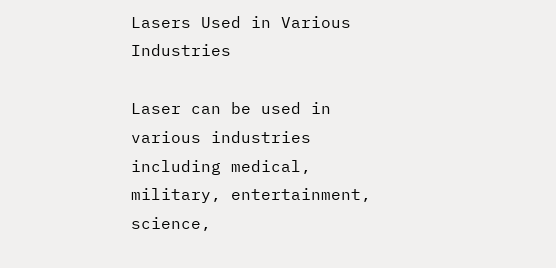Lasers Used in Various Industries

Laser can be used in various industries including medical, military, entertainment, science,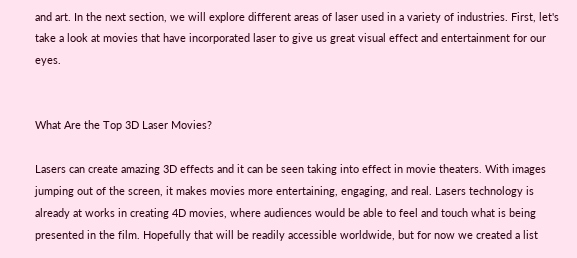and art. In the next section, we will explore different areas of laser used in a variety of industries. First, let's take a look at movies that have incorporated laser to give us great visual effect and entertainment for our eyes.


What Are the Top 3D Laser Movies?

Lasers can create amazing 3D effects and it can be seen taking into effect in movie theaters. With images jumping out of the screen, it makes movies more entertaining, engaging, and real. Lasers technology is already at works in creating 4D movies, where audiences would be able to feel and touch what is being presented in the film. Hopefully that will be readily accessible worldwide, but for now we created a list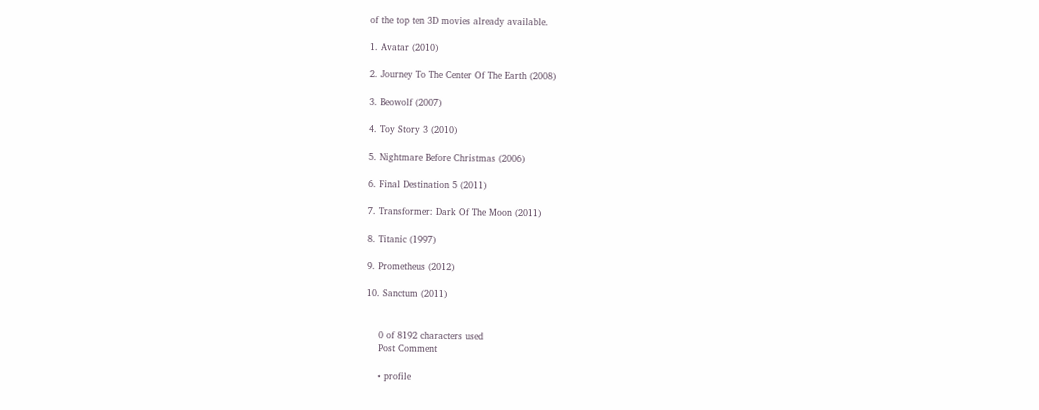of the top ten 3D movies already available.

1. Avatar (2010)

2. Journey To The Center Of The Earth (2008)

3. Beowolf (2007)

4. Toy Story 3 (2010)

5. Nightmare Before Christmas (2006)

6. Final Destination 5 (2011)

7. Transformer: Dark Of The Moon (2011)

8. Titanic (1997)

9. Prometheus (2012)

10. Sanctum (2011)


    0 of 8192 characters used
    Post Comment

    • profile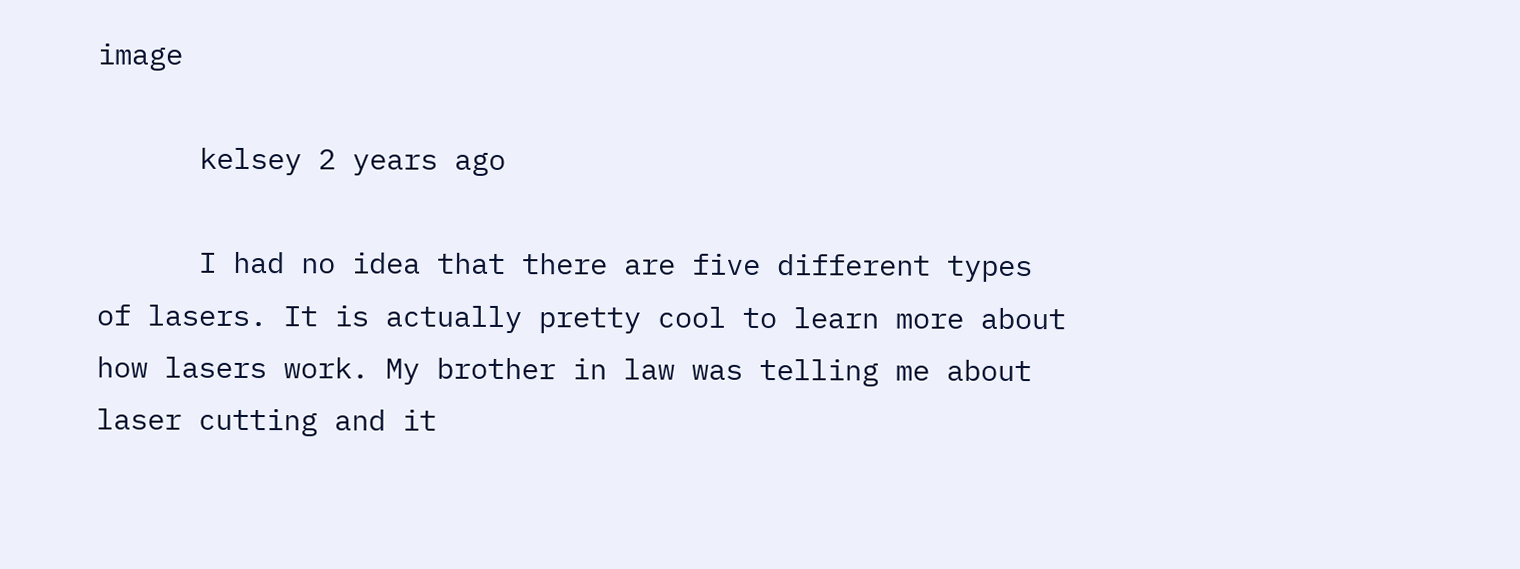image

      kelsey 2 years ago

      I had no idea that there are five different types of lasers. It is actually pretty cool to learn more about how lasers work. My brother in law was telling me about laser cutting and it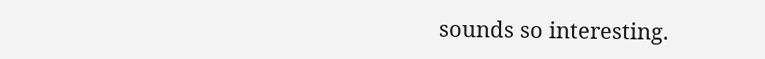sounds so interesting.